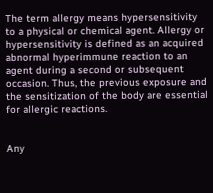The term allergy means hypersensitivity to a physical or chemical agent. Allergy or hypersensitivity is defined as an acquired abnormal hyperimmune reaction to an agent during a second or subsequent occasion. Thus, the previous exposure and the sensitization of the body are essential for allergic reactions.


Any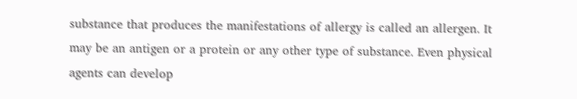substance that produces the manifestations of allergy is called an allergen. It may be an antigen or a protein or any other type of substance. Even physical agents can develop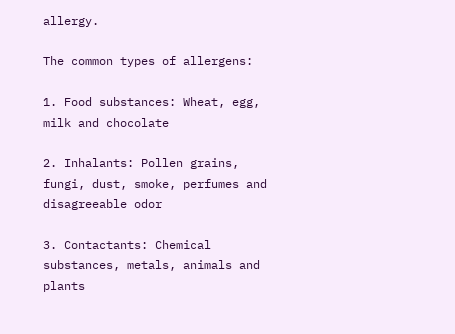allergy.

The common types of allergens:

1. Food substances: Wheat, egg, milk and chocolate

2. Inhalants: Pollen grains, fungi, dust, smoke, perfumes and disagreeable odor

3. Contactants: Chemical substances, metals, animals and plants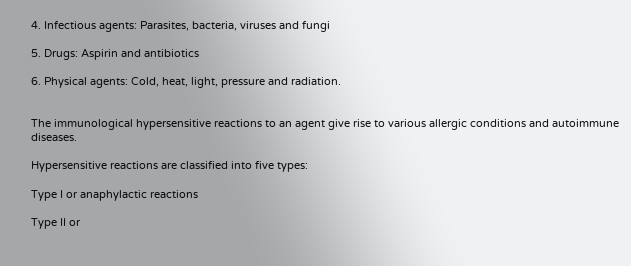4. Infectious agents: Parasites, bacteria, viruses and fungi

5. Drugs: Aspirin and antibiotics

6. Physical agents: Cold, heat, light, pressure and radiation.


The immunological hypersensitive reactions to an agent give rise to various allergic conditions and autoimmune diseases.

Hypersensitive reactions are classified into five types:

Type I or anaphylactic reactions

Type II or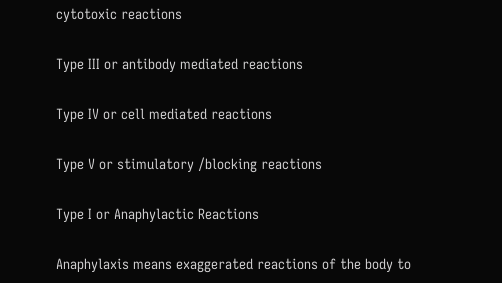cytotoxic reactions

Type III or antibody mediated reactions

Type IV or cell mediated reactions

Type V or stimulatory /blocking reactions

Type I or Anaphylactic Reactions

Anaphylaxis means exaggerated reactions of the body to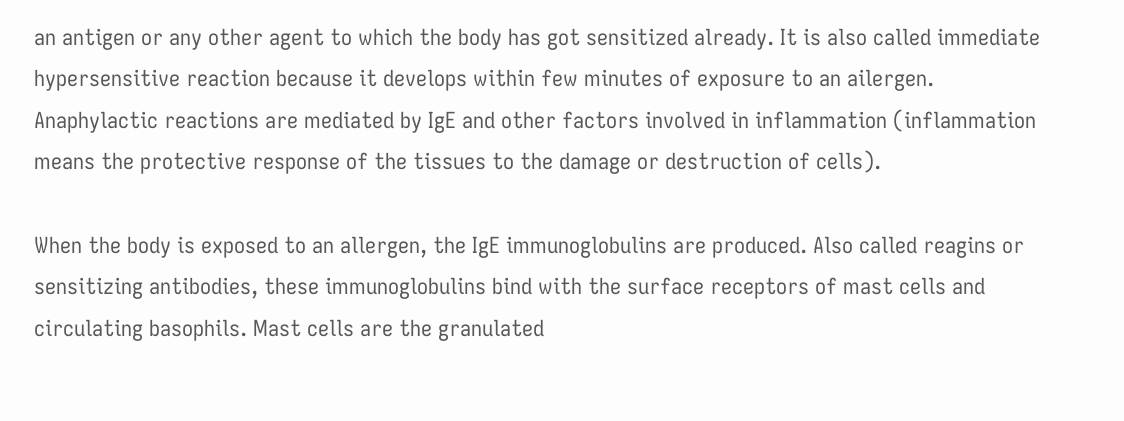an antigen or any other agent to which the body has got sensitized already. It is also called immediate hypersensitive reaction because it develops within few minutes of exposure to an ailergen. Anaphylactic reactions are mediated by IgE and other factors involved in inflammation (inflammation means the protective response of the tissues to the damage or destruction of cells).

When the body is exposed to an allergen, the IgE immunoglobulins are produced. Also called reagins or sensitizing antibodies, these immunoglobulins bind with the surface receptors of mast cells and circulating basophils. Mast cells are the granulated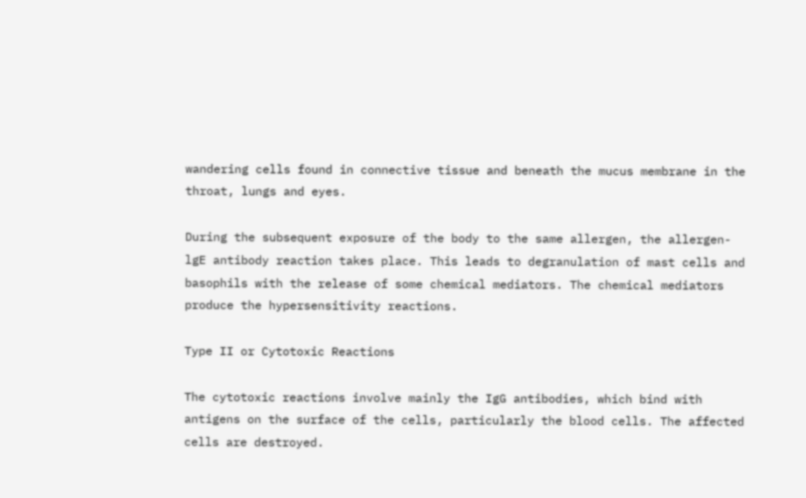wandering cells found in connective tissue and beneath the mucus membrane in the throat, lungs and eyes.

During the subsequent exposure of the body to the same allergen, the allergen-lgE antibody reaction takes place. This leads to degranulation of mast cells and basophils with the release of some chemical mediators. The chemical mediators produce the hypersensitivity reactions.

Type II or Cytotoxic Reactions

The cytotoxic reactions involve mainly the IgG antibodies, which bind with antigens on the surface of the cells, particularly the blood cells. The affected cells are destroyed.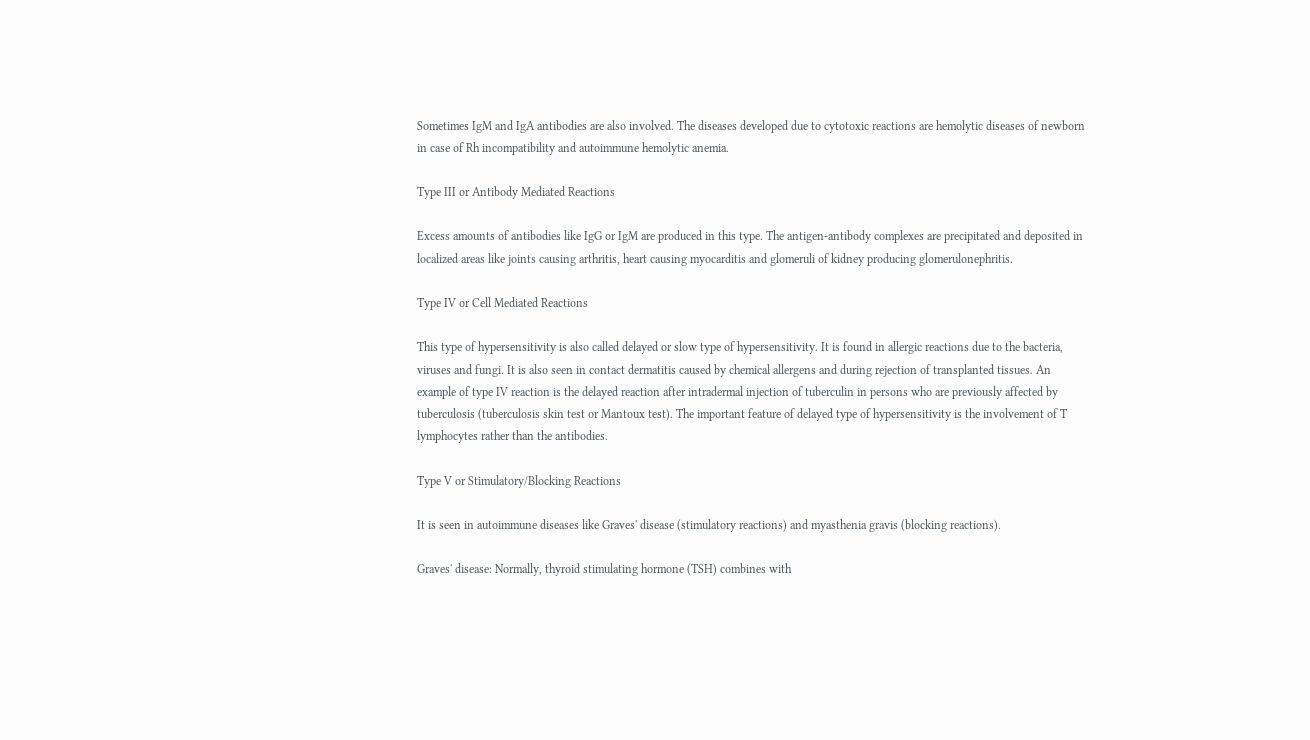Sometimes IgM and IgA antibodies are also involved. The diseases developed due to cytotoxic reactions are hemolytic diseases of newborn in case of Rh incompatibility and autoimmune hemolytic anemia.

Type III or Antibody Mediated Reactions

Excess amounts of antibodies like IgG or IgM are produced in this type. The antigen-antibody complexes are precipitated and deposited in localized areas like joints causing arthritis, heart causing myocarditis and glomeruli of kidney producing glomerulonephritis.

Type IV or Cell Mediated Reactions

This type of hypersensitivity is also called delayed or slow type of hypersensitivity. It is found in allergic reactions due to the bacteria, viruses and fungi. It is also seen in contact dermatitis caused by chemical allergens and during rejection of transplanted tissues. An example of type IV reaction is the delayed reaction after intradermal injection of tuberculin in persons who are previously affected by tuberculosis (tuberculosis skin test or Mantoux test). The important feature of delayed type of hypersensitivity is the involvement of T lymphocytes rather than the antibodies.

Type V or Stimulatory/Blocking Reactions

It is seen in autoimmune diseases like Graves' disease (stimulatory reactions) and myasthenia gravis (blocking reactions).

Graves' disease: Normally, thyroid stimulating hormone (TSH) combines with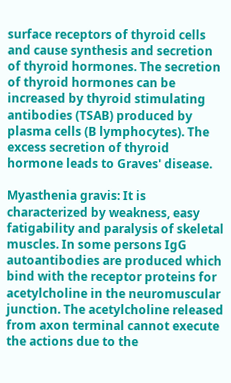surface receptors of thyroid cells and cause synthesis and secretion of thyroid hormones. The secretion of thyroid hormones can be increased by thyroid stimulating antibodies (TSAB) produced by plasma cells (B lymphocytes). The excess secretion of thyroid hormone leads to Graves' disease.

Myasthenia gravis: It is characterized by weakness, easy fatigability and paralysis of skeletal muscles. In some persons IgG autoantibodies are produced which bind with the receptor proteins for acetylcholine in the neuromuscular junction. The acetylcholine released from axon terminal cannot execute the actions due to the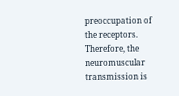preoccupation of the receptors. Therefore, the neuromuscular transmission is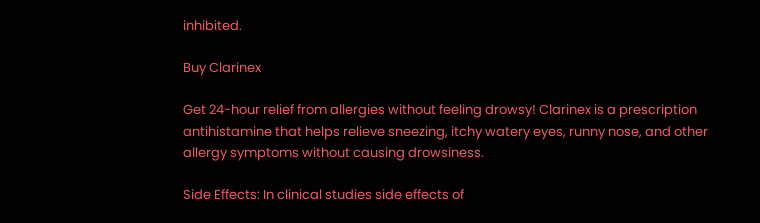inhibited.

Buy Clarinex

Get 24-hour relief from allergies without feeling drowsy! Clarinex is a prescription antihistamine that helps relieve sneezing, itchy watery eyes, runny nose, and other allergy symptoms without causing drowsiness.

Side Effects: In clinical studies side effects of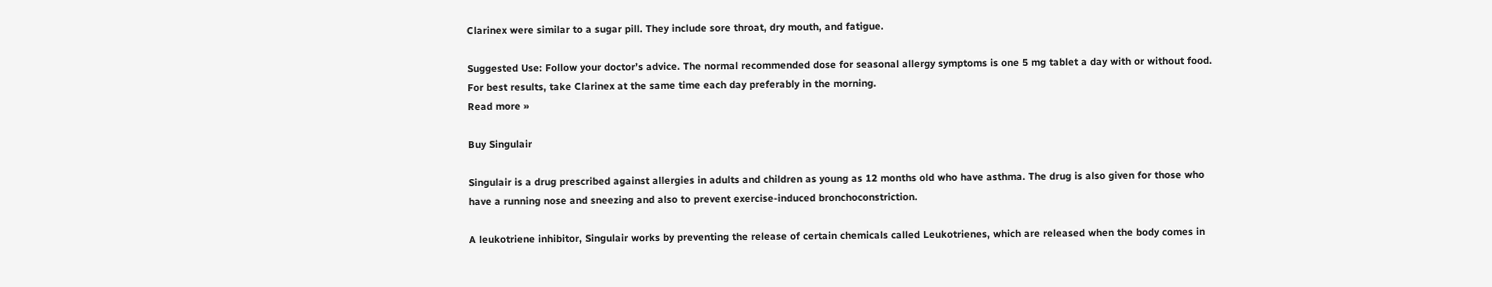Clarinex were similar to a sugar pill. They include sore throat, dry mouth, and fatigue.

Suggested Use: Follow your doctor’s advice. The normal recommended dose for seasonal allergy symptoms is one 5 mg tablet a day with or without food. For best results, take Clarinex at the same time each day preferably in the morning.
Read more »

Buy Singulair

Singulair is a drug prescribed against allergies in adults and children as young as 12 months old who have asthma. The drug is also given for those who have a running nose and sneezing and also to prevent exercise-induced bronchoconstriction.

A leukotriene inhibitor, Singulair works by preventing the release of certain chemicals called Leukotrienes, which are released when the body comes in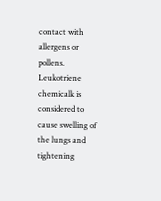contact with allergens or pollens. Leukotriene chemicalk is considered to cause swelling of the lungs and tightening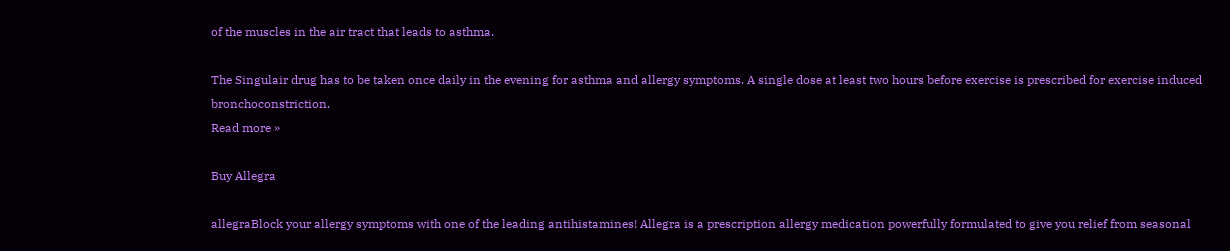of the muscles in the air tract that leads to asthma.

The Singulair drug has to be taken once daily in the evening for asthma and allergy symptoms. A single dose at least two hours before exercise is prescribed for exercise induced bronchoconstriction.
Read more »

Buy Allegra

allegraBlock your allergy symptoms with one of the leading antihistamines! Allegra is a prescription allergy medication powerfully formulated to give you relief from seasonal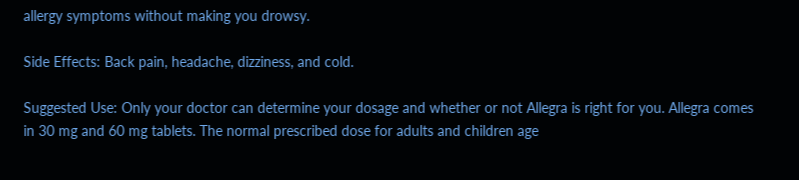allergy symptoms without making you drowsy.

Side Effects: Back pain, headache, dizziness, and cold.

Suggested Use: Only your doctor can determine your dosage and whether or not Allegra is right for you. Allegra comes in 30 mg and 60 mg tablets. The normal prescribed dose for adults and children age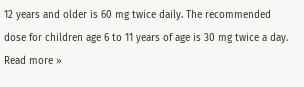12 years and older is 60 mg twice daily. The recommended dose for children age 6 to 11 years of age is 30 mg twice a day.
Read more »